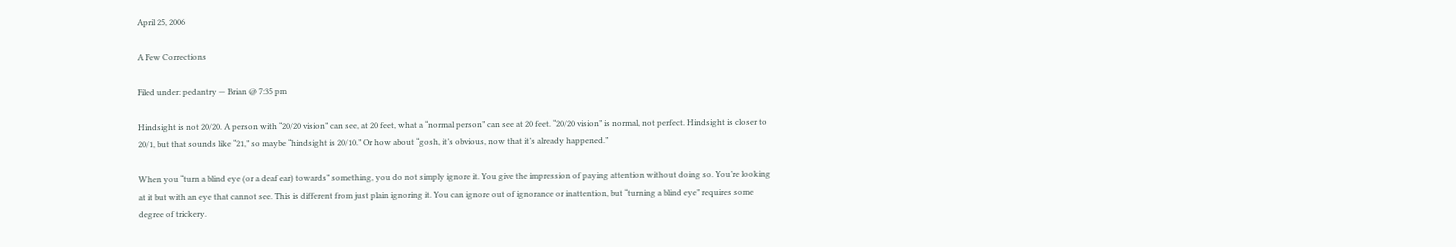April 25, 2006

A Few Corrections

Filed under: pedantry — Brian @ 7:35 pm

Hindsight is not 20/20. A person with “20/20 vision” can see, at 20 feet, what a “normal person” can see at 20 feet. “20/20 vision” is normal, not perfect. Hindsight is closer to 20/1, but that sounds like “21,” so maybe “hindsight is 20/10.” Or how about “gosh, it’s obvious, now that it’s already happened.”

When you “turn a blind eye (or a deaf ear) towards” something, you do not simply ignore it. You give the impression of paying attention without doing so. You’re looking at it but with an eye that cannot see. This is different from just plain ignoring it. You can ignore out of ignorance or inattention, but “turning a blind eye” requires some degree of trickery.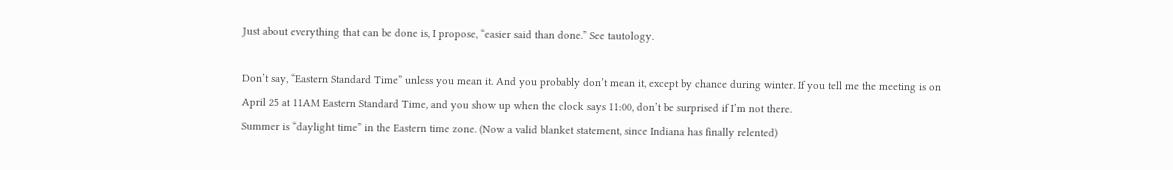Just about everything that can be done is, I propose, “easier said than done.” See tautology.

Don’t say, “Eastern Standard Time” unless you mean it. And you probably don’t mean it, except by chance during winter. If you tell me the meeting is on April 25 at 11AM Eastern Standard Time, and you show up when the clock says 11:00, don’t be surprised if I’m not there.
Summer is “daylight time” in the Eastern time zone. (Now a valid blanket statement, since Indiana has finally relented)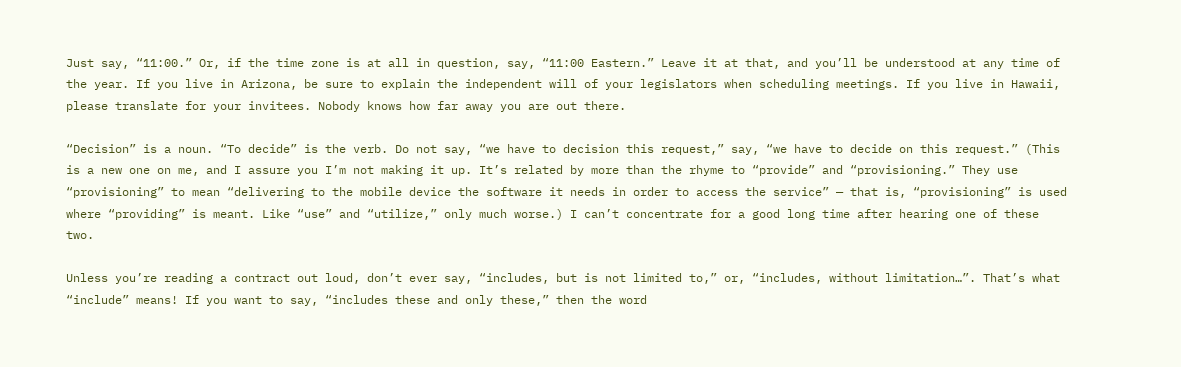Just say, “11:00.” Or, if the time zone is at all in question, say, “11:00 Eastern.” Leave it at that, and you’ll be understood at any time of the year. If you live in Arizona, be sure to explain the independent will of your legislators when scheduling meetings. If you live in Hawaii, please translate for your invitees. Nobody knows how far away you are out there.

“Decision” is a noun. “To decide” is the verb. Do not say, “we have to decision this request,” say, “we have to decide on this request.” (This is a new one on me, and I assure you I’m not making it up. It’s related by more than the rhyme to “provide” and “provisioning.” They use “provisioning” to mean “delivering to the mobile device the software it needs in order to access the service” — that is, “provisioning” is used where “providing” is meant. Like “use” and “utilize,” only much worse.) I can’t concentrate for a good long time after hearing one of these two.

Unless you’re reading a contract out loud, don’t ever say, “includes, but is not limited to,” or, “includes, without limitation…”. That’s what “include” means! If you want to say, “includes these and only these,” then the word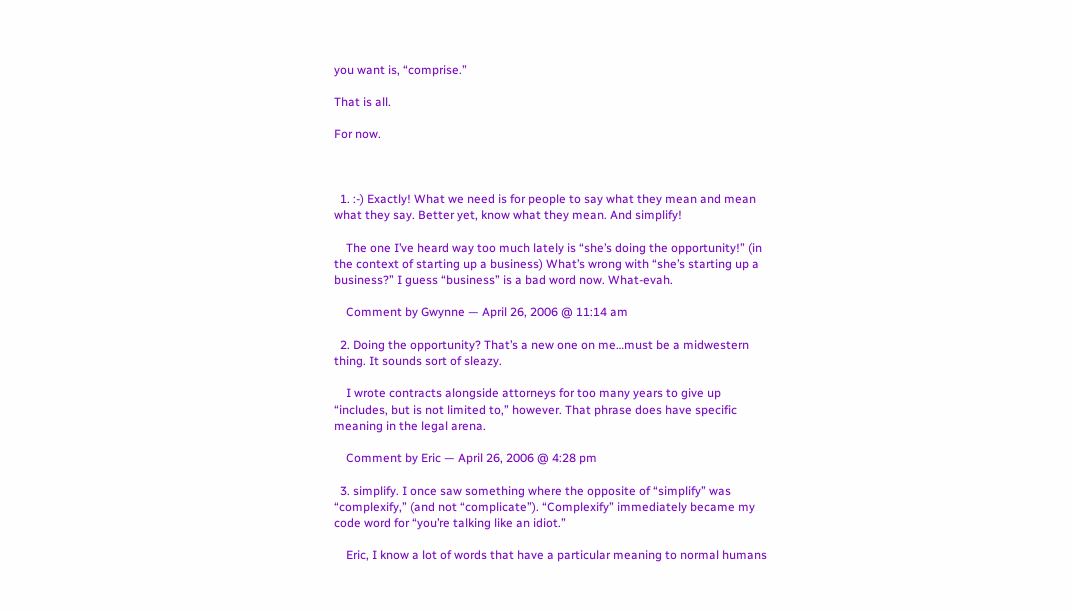you want is, “comprise.”

That is all.

For now.



  1. :-) Exactly! What we need is for people to say what they mean and mean what they say. Better yet, know what they mean. And simplify!

    The one I’ve heard way too much lately is “she’s doing the opportunity!” (in the context of starting up a business) What’s wrong with “she’s starting up a business?” I guess “business” is a bad word now. What-evah.

    Comment by Gwynne — April 26, 2006 @ 11:14 am

  2. Doing the opportunity? That’s a new one on me…must be a midwestern thing. It sounds sort of sleazy.

    I wrote contracts alongside attorneys for too many years to give up “includes, but is not limited to,” however. That phrase does have specific meaning in the legal arena.

    Comment by Eric — April 26, 2006 @ 4:28 pm

  3. simplify. I once saw something where the opposite of “simplify” was “complexify,” (and not “complicate”). “Complexify” immediately became my code word for “you’re talking like an idiot.”

    Eric, I know a lot of words that have a particular meaning to normal humans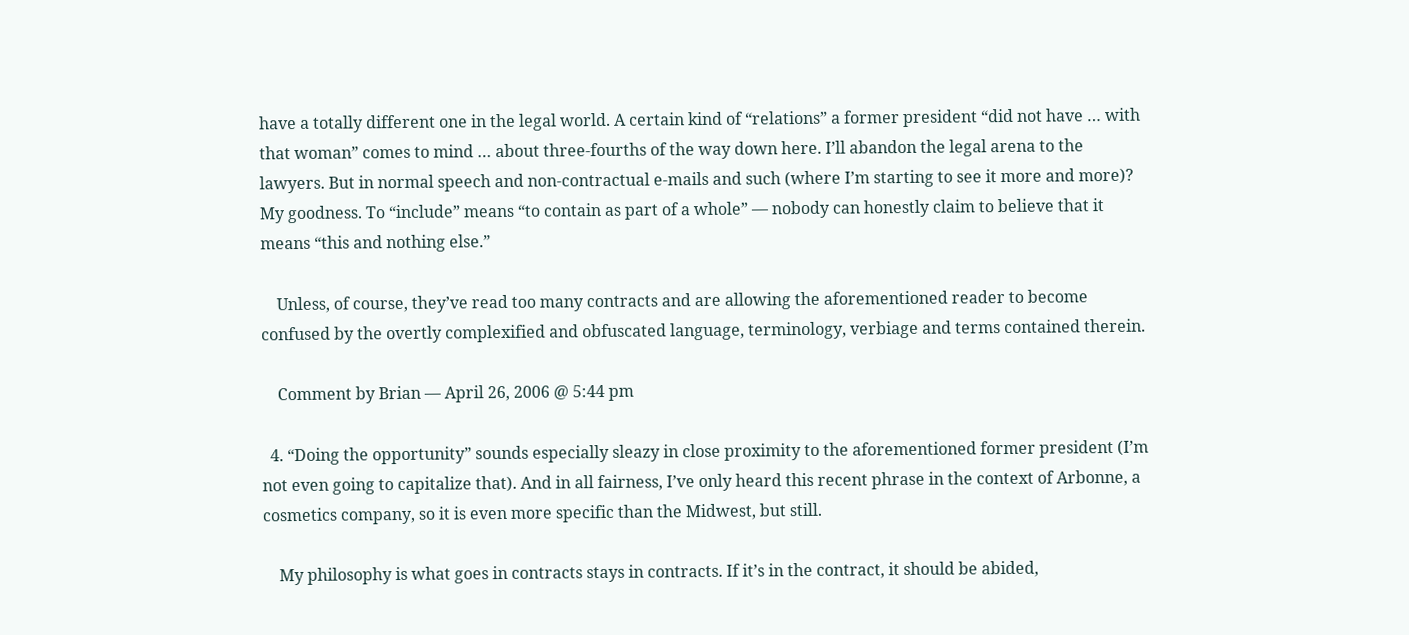have a totally different one in the legal world. A certain kind of “relations” a former president “did not have … with that woman” comes to mind … about three-fourths of the way down here. I’ll abandon the legal arena to the lawyers. But in normal speech and non-contractual e-mails and such (where I’m starting to see it more and more)? My goodness. To “include” means “to contain as part of a whole” — nobody can honestly claim to believe that it means “this and nothing else.”

    Unless, of course, they’ve read too many contracts and are allowing the aforementioned reader to become confused by the overtly complexified and obfuscated language, terminology, verbiage and terms contained therein.

    Comment by Brian — April 26, 2006 @ 5:44 pm

  4. “Doing the opportunity” sounds especially sleazy in close proximity to the aforementioned former president (I’m not even going to capitalize that). And in all fairness, I’ve only heard this recent phrase in the context of Arbonne, a cosmetics company, so it is even more specific than the Midwest, but still.

    My philosophy is what goes in contracts stays in contracts. If it’s in the contract, it should be abided,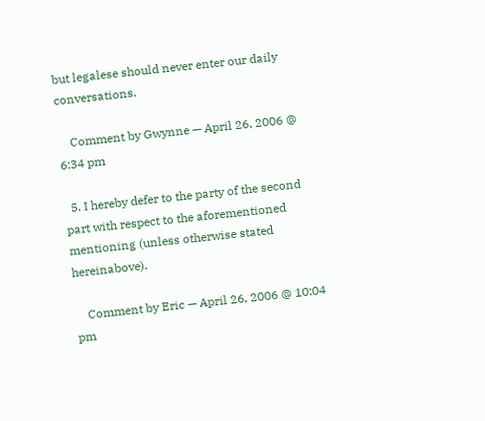but legalese should never enter our daily conversations.

    Comment by Gwynne — April 26, 2006 @ 6:34 pm

  5. I hereby defer to the party of the second part with respect to the aforementioned mentioning (unless otherwise stated hereinabove).

    Comment by Eric — April 26, 2006 @ 10:04 pm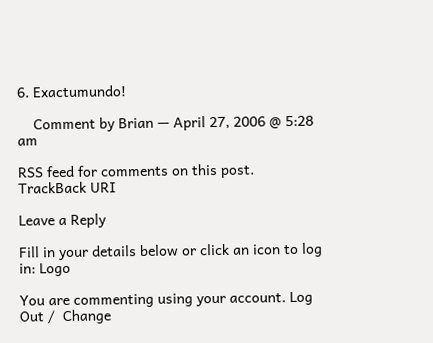6. Exactumundo!

    Comment by Brian — April 27, 2006 @ 5:28 am

RSS feed for comments on this post. TrackBack URI

Leave a Reply

Fill in your details below or click an icon to log in: Logo

You are commenting using your account. Log Out /  Change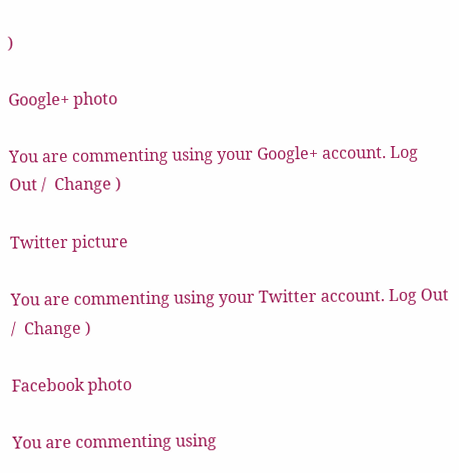)

Google+ photo

You are commenting using your Google+ account. Log Out /  Change )

Twitter picture

You are commenting using your Twitter account. Log Out /  Change )

Facebook photo

You are commenting using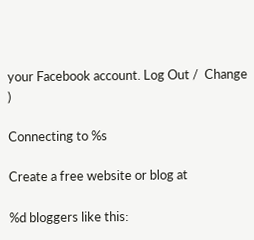your Facebook account. Log Out /  Change )

Connecting to %s

Create a free website or blog at

%d bloggers like this: